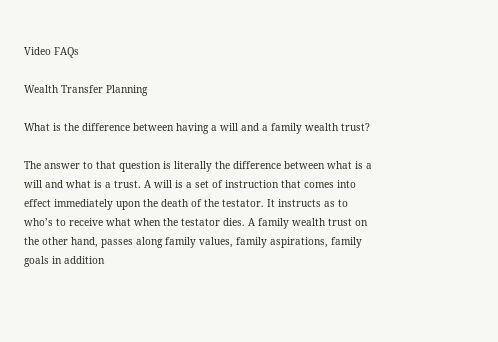Video FAQs

Wealth Transfer Planning

What is the difference between having a will and a family wealth trust?

The answer to that question is literally the difference between what is a will and what is a trust. A will is a set of instruction that comes into effect immediately upon the death of the testator. It instructs as to who’s to receive what when the testator dies. A family wealth trust on the other hand, passes along family values, family aspirations, family goals in addition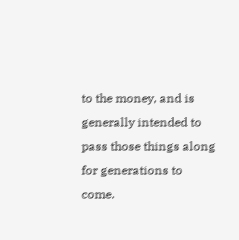to the money, and is generally intended to pass those things along for generations to come.